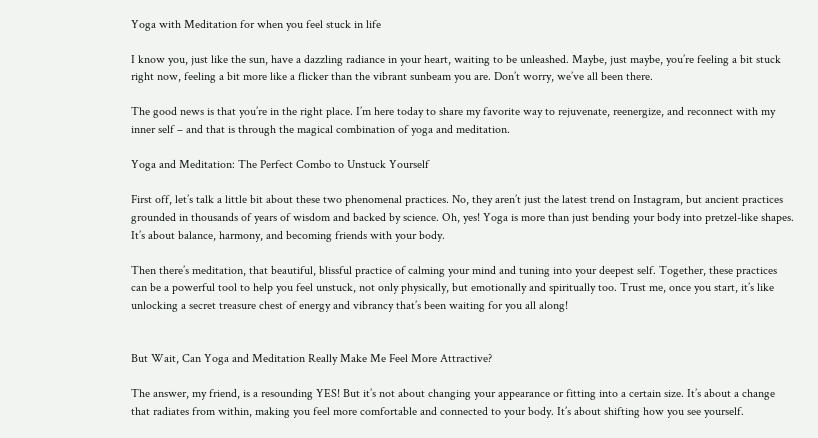Yoga with Meditation for when you feel stuck in life

I know you, just like the sun, have a dazzling radiance in your heart, waiting to be unleashed. Maybe, just maybe, you’re feeling a bit stuck right now, feeling a bit more like a flicker than the vibrant sunbeam you are. Don’t worry, we’ve all been there.

The good news is that you’re in the right place. I’m here today to share my favorite way to rejuvenate, reenergize, and reconnect with my inner self – and that is through the magical combination of yoga and meditation.

Yoga and Meditation: The Perfect Combo to Unstuck Yourself

First off, let’s talk a little bit about these two phenomenal practices. No, they aren’t just the latest trend on Instagram, but ancient practices grounded in thousands of years of wisdom and backed by science. Oh, yes! Yoga is more than just bending your body into pretzel-like shapes. It’s about balance, harmony, and becoming friends with your body.

Then there’s meditation, that beautiful, blissful practice of calming your mind and tuning into your deepest self. Together, these practices can be a powerful tool to help you feel unstuck, not only physically, but emotionally and spiritually too. Trust me, once you start, it’s like unlocking a secret treasure chest of energy and vibrancy that’s been waiting for you all along!


But Wait, Can Yoga and Meditation Really Make Me Feel More Attractive?

The answer, my friend, is a resounding YES! But it’s not about changing your appearance or fitting into a certain size. It’s about a change that radiates from within, making you feel more comfortable and connected to your body. It’s about shifting how you see yourself.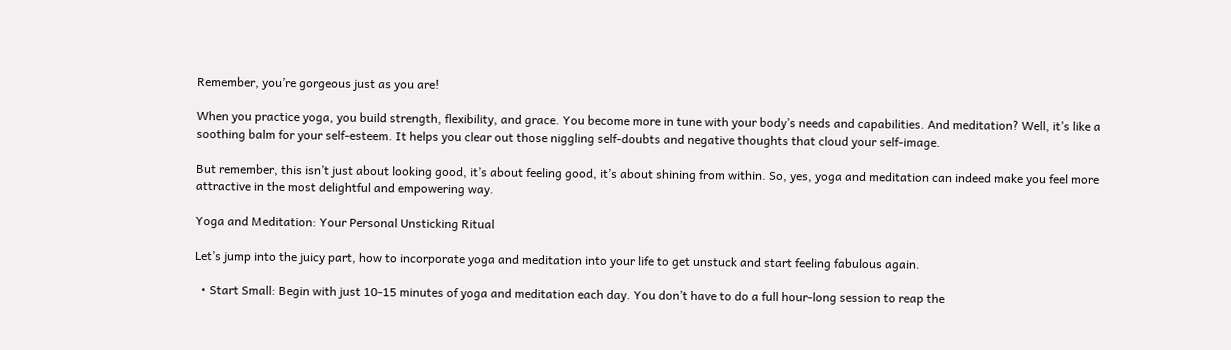Remember, you’re gorgeous just as you are!

When you practice yoga, you build strength, flexibility, and grace. You become more in tune with your body’s needs and capabilities. And meditation? Well, it’s like a soothing balm for your self-esteem. It helps you clear out those niggling self-doubts and negative thoughts that cloud your self-image.

But remember, this isn’t just about looking good, it’s about feeling good, it’s about shining from within. So, yes, yoga and meditation can indeed make you feel more attractive in the most delightful and empowering way.

Yoga and Meditation: Your Personal Unsticking Ritual

Let’s jump into the juicy part, how to incorporate yoga and meditation into your life to get unstuck and start feeling fabulous again.

  • Start Small: Begin with just 10-15 minutes of yoga and meditation each day. You don’t have to do a full hour-long session to reap the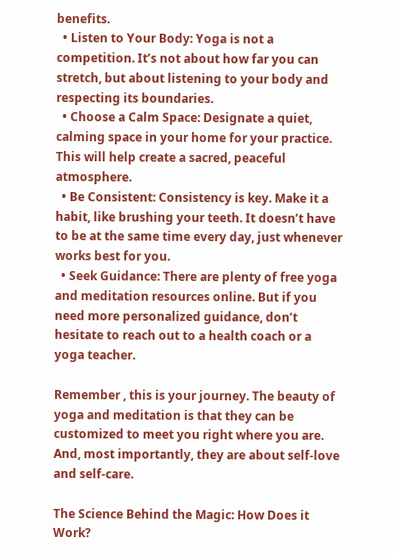benefits.
  • Listen to Your Body: Yoga is not a competition. It’s not about how far you can stretch, but about listening to your body and respecting its boundaries.
  • Choose a Calm Space: Designate a quiet, calming space in your home for your practice. This will help create a sacred, peaceful atmosphere.
  • Be Consistent: Consistency is key. Make it a habit, like brushing your teeth. It doesn’t have to be at the same time every day, just whenever works best for you.
  • Seek Guidance: There are plenty of free yoga and meditation resources online. But if you need more personalized guidance, don’t hesitate to reach out to a health coach or a yoga teacher.

Remember , this is your journey. The beauty of yoga and meditation is that they can be customized to meet you right where you are. And, most importantly, they are about self-love and self-care.

The Science Behind the Magic: How Does it Work?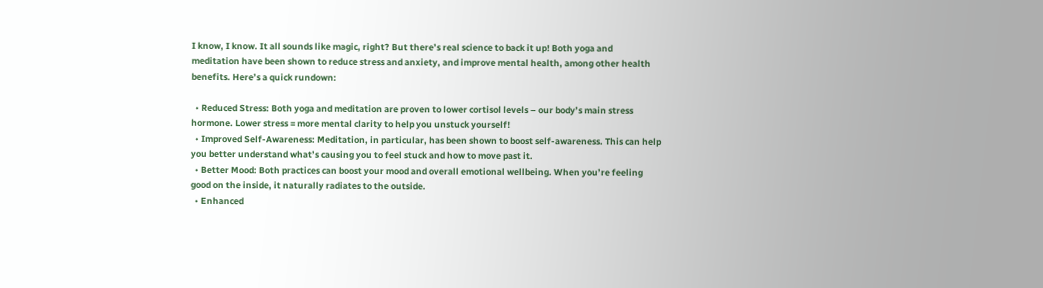I know, I know. It all sounds like magic, right? But there’s real science to back it up! Both yoga and meditation have been shown to reduce stress and anxiety, and improve mental health, among other health benefits. Here’s a quick rundown:

  • Reduced Stress: Both yoga and meditation are proven to lower cortisol levels – our body’s main stress hormone. Lower stress = more mental clarity to help you unstuck yourself!
  • Improved Self-Awareness: Meditation, in particular, has been shown to boost self-awareness. This can help you better understand what’s causing you to feel stuck and how to move past it.
  • Better Mood: Both practices can boost your mood and overall emotional wellbeing. When you’re feeling good on the inside, it naturally radiates to the outside.
  • Enhanced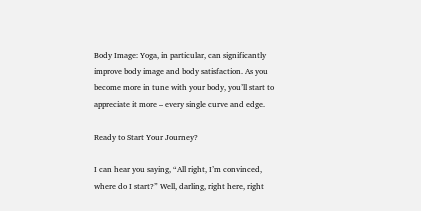Body Image: Yoga, in particular, can significantly improve body image and body satisfaction. As you become more in tune with your body, you’ll start to appreciate it more – every single curve and edge.

Ready to Start Your Journey?

I can hear you saying, “All right, I’m convinced, where do I start?” Well, darling, right here, right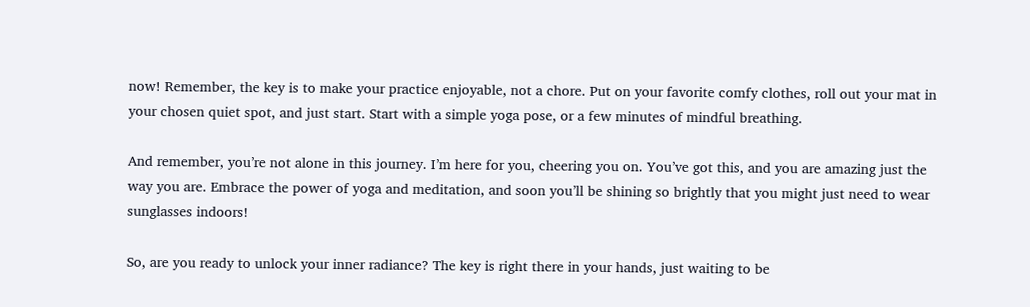now! Remember, the key is to make your practice enjoyable, not a chore. Put on your favorite comfy clothes, roll out your mat in your chosen quiet spot, and just start. Start with a simple yoga pose, or a few minutes of mindful breathing.

And remember, you’re not alone in this journey. I’m here for you, cheering you on. You’ve got this, and you are amazing just the way you are. Embrace the power of yoga and meditation, and soon you’ll be shining so brightly that you might just need to wear sunglasses indoors!

So, are you ready to unlock your inner radiance? The key is right there in your hands, just waiting to be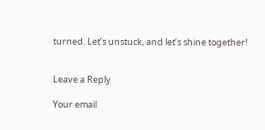turned. Let’s unstuck, and let’s shine together!


Leave a Reply

Your email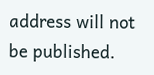address will not be published.